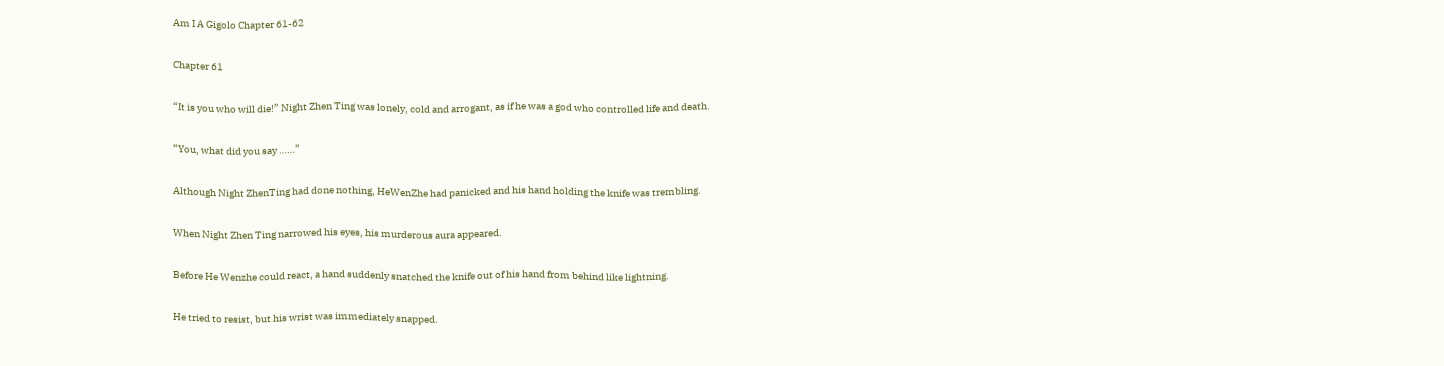Am I A Gigolo Chapter 61-62

Chapter 61

“It is you who will die!” Night Zhen Ting was lonely, cold and arrogant, as if he was a god who controlled life and death.

“You, what did you say ……”

Although Night ZhenTing had done nothing, HeWenZhe had panicked and his hand holding the knife was trembling.

When Night Zhen Ting narrowed his eyes, his murderous aura appeared.

Before He Wenzhe could react, a hand suddenly snatched the knife out of his hand from behind like lightning.

He tried to resist, but his wrist was immediately snapped.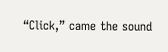“Click,” came the sound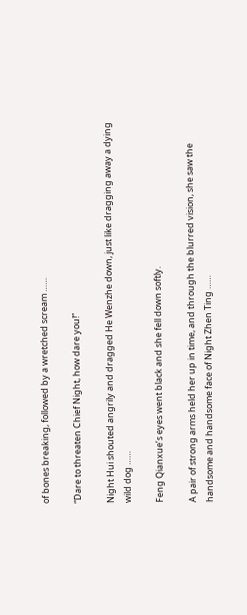of bones breaking, followed by a wretched scream ……

“Dare to threaten Chief Night, how dare you!”

Night Hui shouted angrily and dragged He Wenzhe down, just like dragging away a dying wild dog ……

Feng Qianxue’s eyes went black and she fell down softly.

A pair of strong arms held her up in time, and through the blurred vision, she saw the handsome and handsome face of Night Zhen Ting ……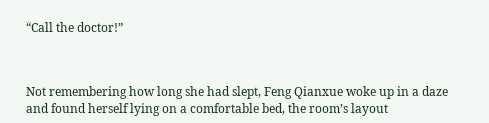“Call the doctor!”



Not remembering how long she had slept, Feng Qianxue woke up in a daze and found herself lying on a comfortable bed, the room’s layout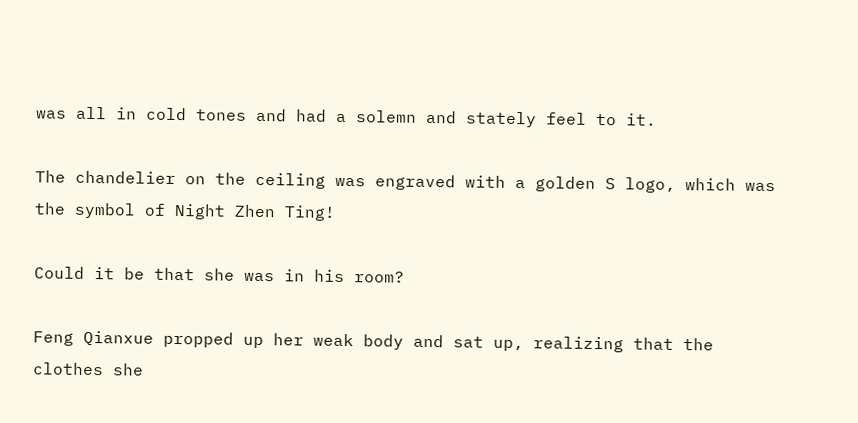was all in cold tones and had a solemn and stately feel to it.

The chandelier on the ceiling was engraved with a golden S logo, which was the symbol of Night Zhen Ting!

Could it be that she was in his room?

Feng Qianxue propped up her weak body and sat up, realizing that the clothes she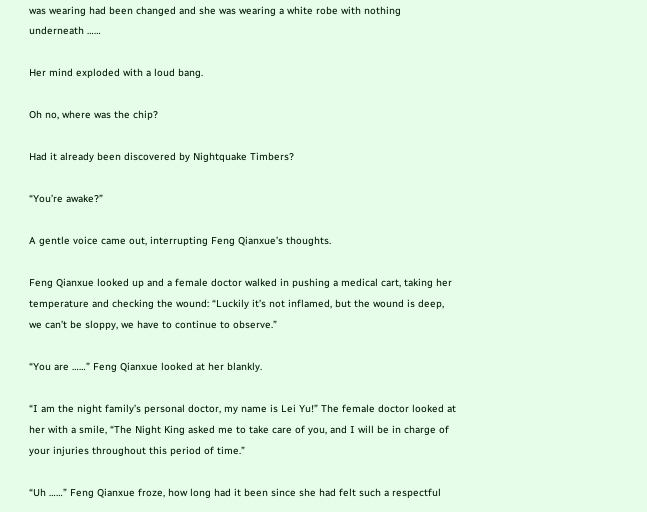was wearing had been changed and she was wearing a white robe with nothing underneath ……

Her mind exploded with a loud bang.

Oh no, where was the chip?

Had it already been discovered by Nightquake Timbers?

“You’re awake?”

A gentle voice came out, interrupting Feng Qianxue’s thoughts.

Feng Qianxue looked up and a female doctor walked in pushing a medical cart, taking her temperature and checking the wound: “Luckily it’s not inflamed, but the wound is deep, we can’t be sloppy, we have to continue to observe.”

“You are ……” Feng Qianxue looked at her blankly.

“I am the night family’s personal doctor, my name is Lei Yu!” The female doctor looked at her with a smile, “The Night King asked me to take care of you, and I will be in charge of your injuries throughout this period of time.”

“Uh ……” Feng Qianxue froze, how long had it been since she had felt such a respectful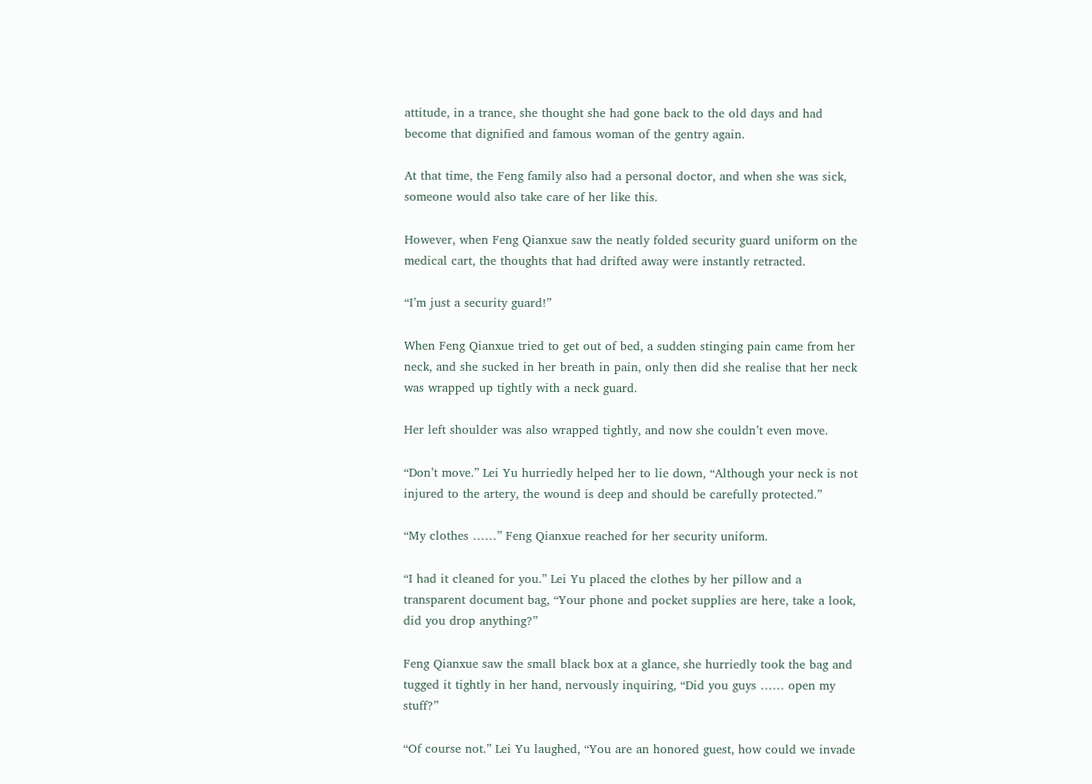attitude, in a trance, she thought she had gone back to the old days and had become that dignified and famous woman of the gentry again.

At that time, the Feng family also had a personal doctor, and when she was sick, someone would also take care of her like this.

However, when Feng Qianxue saw the neatly folded security guard uniform on the medical cart, the thoughts that had drifted away were instantly retracted.

“I’m just a security guard!”

When Feng Qianxue tried to get out of bed, a sudden stinging pain came from her neck, and she sucked in her breath in pain, only then did she realise that her neck was wrapped up tightly with a neck guard.

Her left shoulder was also wrapped tightly, and now she couldn’t even move.

“Don’t move.” Lei Yu hurriedly helped her to lie down, “Although your neck is not injured to the artery, the wound is deep and should be carefully protected.”

“My clothes ……” Feng Qianxue reached for her security uniform.

“I had it cleaned for you.” Lei Yu placed the clothes by her pillow and a transparent document bag, “Your phone and pocket supplies are here, take a look, did you drop anything?”

Feng Qianxue saw the small black box at a glance, she hurriedly took the bag and tugged it tightly in her hand, nervously inquiring, “Did you guys …… open my stuff?”

“Of course not.” Lei Yu laughed, “You are an honored guest, how could we invade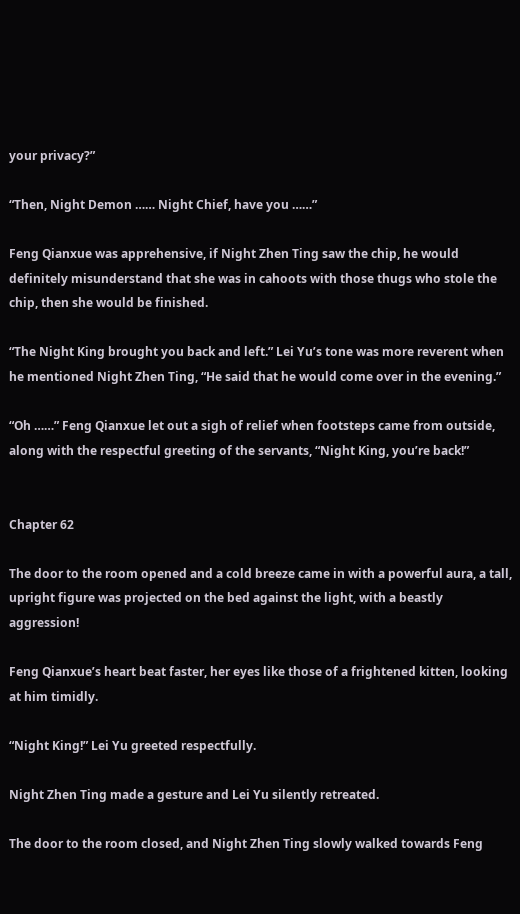your privacy?”

“Then, Night Demon …… Night Chief, have you ……”

Feng Qianxue was apprehensive, if Night Zhen Ting saw the chip, he would definitely misunderstand that she was in cahoots with those thugs who stole the chip, then she would be finished.

“The Night King brought you back and left.” Lei Yu’s tone was more reverent when he mentioned Night Zhen Ting, “He said that he would come over in the evening.”

“Oh ……” Feng Qianxue let out a sigh of relief when footsteps came from outside, along with the respectful greeting of the servants, “Night King, you’re back!”


Chapter 62

The door to the room opened and a cold breeze came in with a powerful aura, a tall, upright figure was projected on the bed against the light, with a beastly aggression!

Feng Qianxue’s heart beat faster, her eyes like those of a frightened kitten, looking at him timidly.

“Night King!” Lei Yu greeted respectfully.

Night Zhen Ting made a gesture and Lei Yu silently retreated.

The door to the room closed, and Night Zhen Ting slowly walked towards Feng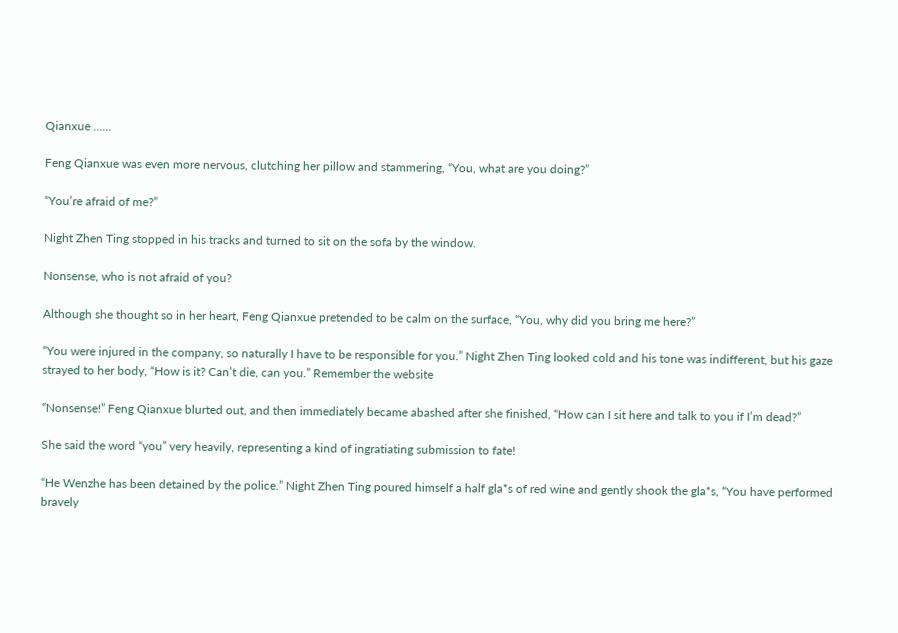Qianxue ……

Feng Qianxue was even more nervous, clutching her pillow and stammering, “You, what are you doing?”

“You’re afraid of me?”

Night Zhen Ting stopped in his tracks and turned to sit on the sofa by the window.

Nonsense, who is not afraid of you?

Although she thought so in her heart, Feng Qianxue pretended to be calm on the surface, “You, why did you bring me here?”

“You were injured in the company, so naturally I have to be responsible for you.” Night Zhen Ting looked cold and his tone was indifferent, but his gaze strayed to her body, “How is it? Can’t die, can you.” Remember the website

“Nonsense!” Feng Qianxue blurted out, and then immediately became abashed after she finished, “How can I sit here and talk to you if I’m dead?”

She said the word “you” very heavily, representing a kind of ingratiating submission to fate!

“He Wenzhe has been detained by the police.” Night Zhen Ting poured himself a half gla*s of red wine and gently shook the gla*s, “You have performed bravely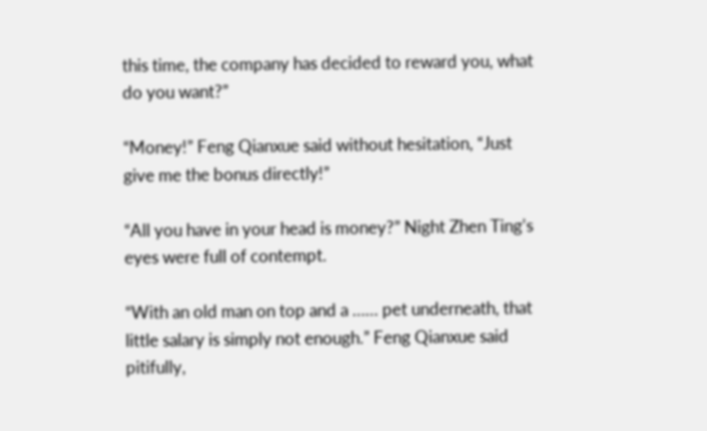this time, the company has decided to reward you, what do you want?”

“Money!” Feng Qianxue said without hesitation, “Just give me the bonus directly!”

“All you have in your head is money?” Night Zhen Ting’s eyes were full of contempt.

“With an old man on top and a …… pet underneath, that little salary is simply not enough.” Feng Qianxue said pitifully,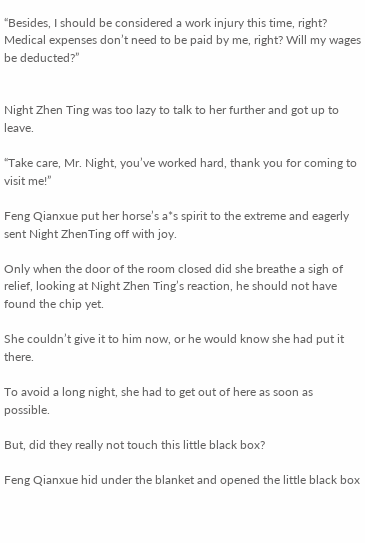“Besides, I should be considered a work injury this time, right? Medical expenses don’t need to be paid by me, right? Will my wages be deducted?”


Night Zhen Ting was too lazy to talk to her further and got up to leave.

“Take care, Mr. Night, you’ve worked hard, thank you for coming to visit me!”

Feng Qianxue put her horse’s a*s spirit to the extreme and eagerly sent Night ZhenTing off with joy.

Only when the door of the room closed did she breathe a sigh of relief, looking at Night Zhen Ting’s reaction, he should not have found the chip yet.

She couldn’t give it to him now, or he would know she had put it there.

To avoid a long night, she had to get out of here as soon as possible.

But, did they really not touch this little black box?

Feng Qianxue hid under the blanket and opened the little black box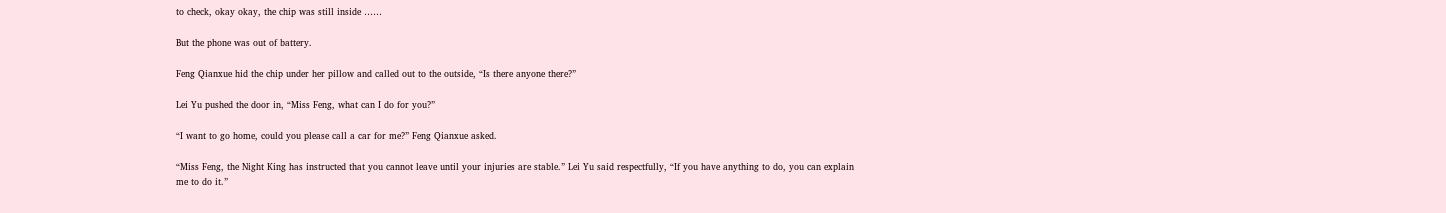to check, okay okay, the chip was still inside ……

But the phone was out of battery.

Feng Qianxue hid the chip under her pillow and called out to the outside, “Is there anyone there?”

Lei Yu pushed the door in, “Miss Feng, what can I do for you?”

“I want to go home, could you please call a car for me?” Feng Qianxue asked.

“Miss Feng, the Night King has instructed that you cannot leave until your injuries are stable.” Lei Yu said respectfully, “If you have anything to do, you can explain me to do it.”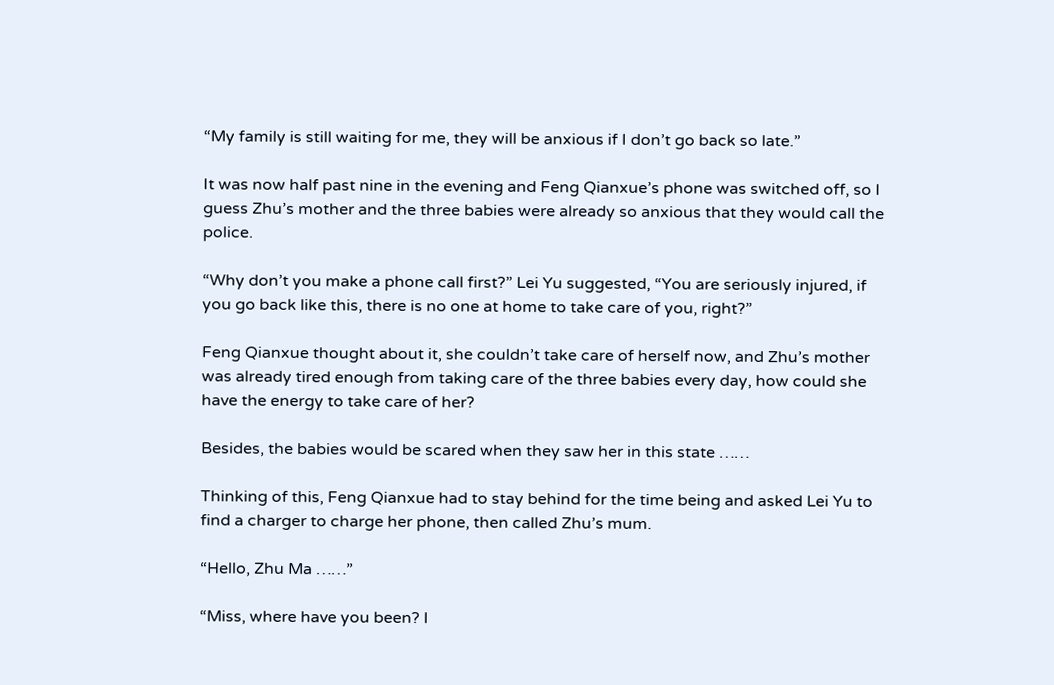“My family is still waiting for me, they will be anxious if I don’t go back so late.”

It was now half past nine in the evening and Feng Qianxue’s phone was switched off, so I guess Zhu’s mother and the three babies were already so anxious that they would call the police.

“Why don’t you make a phone call first?” Lei Yu suggested, “You are seriously injured, if you go back like this, there is no one at home to take care of you, right?”

Feng Qianxue thought about it, she couldn’t take care of herself now, and Zhu’s mother was already tired enough from taking care of the three babies every day, how could she have the energy to take care of her?

Besides, the babies would be scared when they saw her in this state ……

Thinking of this, Feng Qianxue had to stay behind for the time being and asked Lei Yu to find a charger to charge her phone, then called Zhu’s mum.

“Hello, Zhu Ma ……”

“Miss, where have you been? I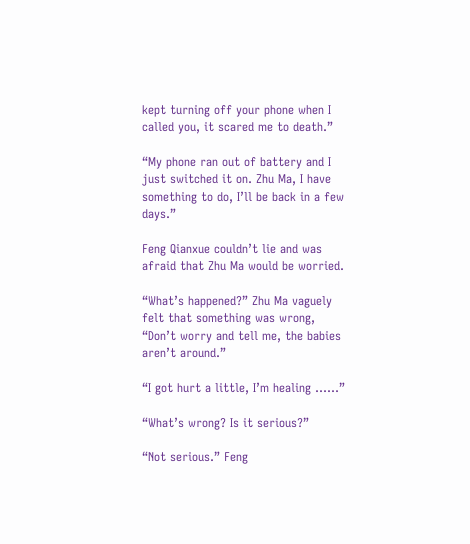kept turning off your phone when I called you, it scared me to death.”

“My phone ran out of battery and I just switched it on. Zhu Ma, I have something to do, I’ll be back in a few days.”

Feng Qianxue couldn’t lie and was afraid that Zhu Ma would be worried.

“What’s happened?” Zhu Ma vaguely felt that something was wrong, “Don’t worry and tell me, the babies aren’t around.”

“I got hurt a little, I’m healing ……”

“What’s wrong? Is it serious?”

“Not serious.” Feng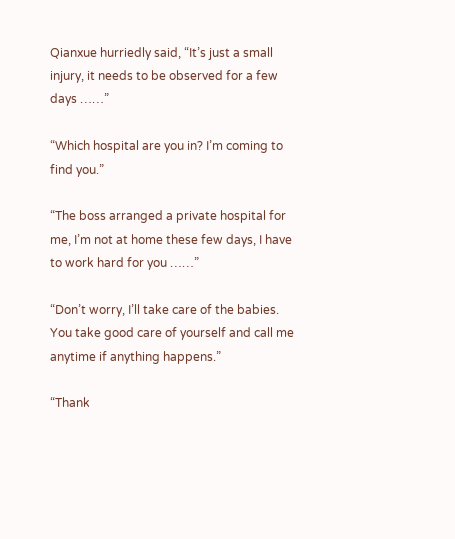Qianxue hurriedly said, “It’s just a small injury, it needs to be observed for a few days ……”

“Which hospital are you in? I’m coming to find you.”

“The boss arranged a private hospital for me, I’m not at home these few days, I have to work hard for you ……”

“Don’t worry, I’ll take care of the babies. You take good care of yourself and call me anytime if anything happens.”

“Thank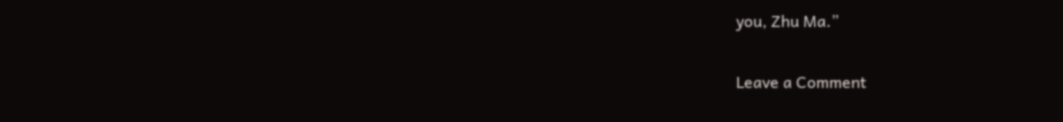you, Zhu Ma.”

Leave a Comment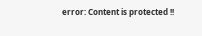error: Content is protected !!